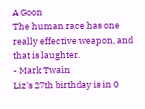A Goon
The human race has one really effective weapon, and that is laughter.
- Mark Twain
Liz's 27th birthday is in 0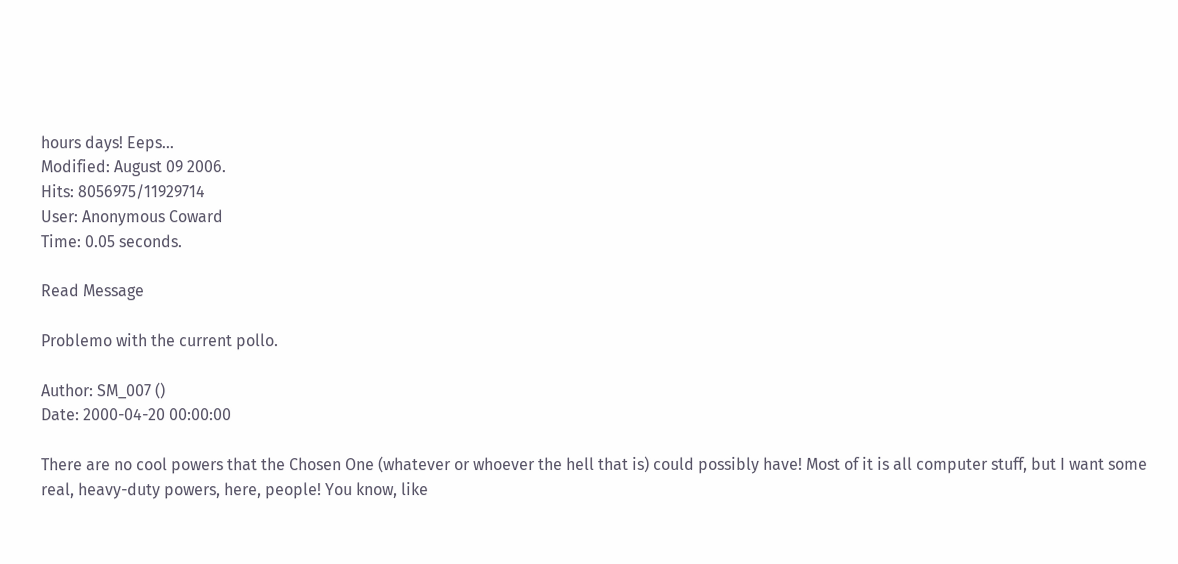hours days! Eeps...
Modified: August 09 2006.
Hits: 8056975/11929714
User: Anonymous Coward
Time: 0.05 seconds.

Read Message

Problemo with the current pollo.

Author: SM_007 ()
Date: 2000-04-20 00:00:00

There are no cool powers that the Chosen One (whatever or whoever the hell that is) could possibly have! Most of it is all computer stuff, but I want some real, heavy-duty powers, here, people! You know, like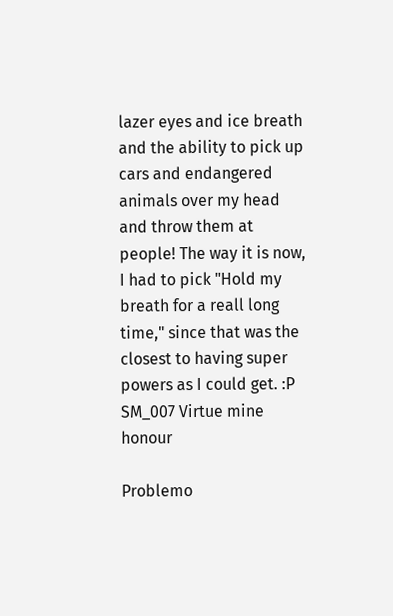lazer eyes and ice breath and the ability to pick up cars and endangered animals over my head and throw them at people! The way it is now, I had to pick "Hold my breath for a reall long time," since that was the closest to having super powers as I could get. :P SM_007 Virtue mine honour

Problemo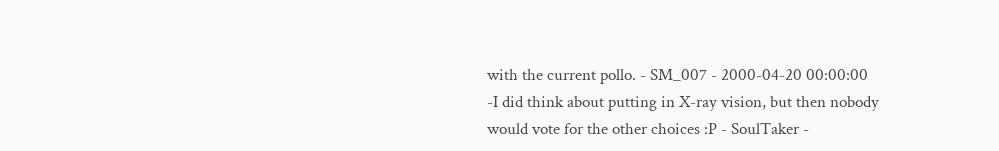with the current pollo. - SM_007 - 2000-04-20 00:00:00
-I did think about putting in X-ray vision, but then nobody would vote for the other choices :P - SoulTaker -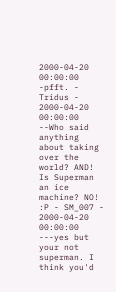2000-04-20 00:00:00
-pfft. - Tridus - 2000-04-20 00:00:00
--Who said anything about taking over the world? AND! Is Superman an ice machine? NO! :P - SM_007 - 2000-04-20 00:00:00
---yes but your not superman. I think you'd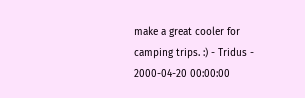make a great cooler for camping trips. :) - Tridus - 2000-04-20 00:00:00